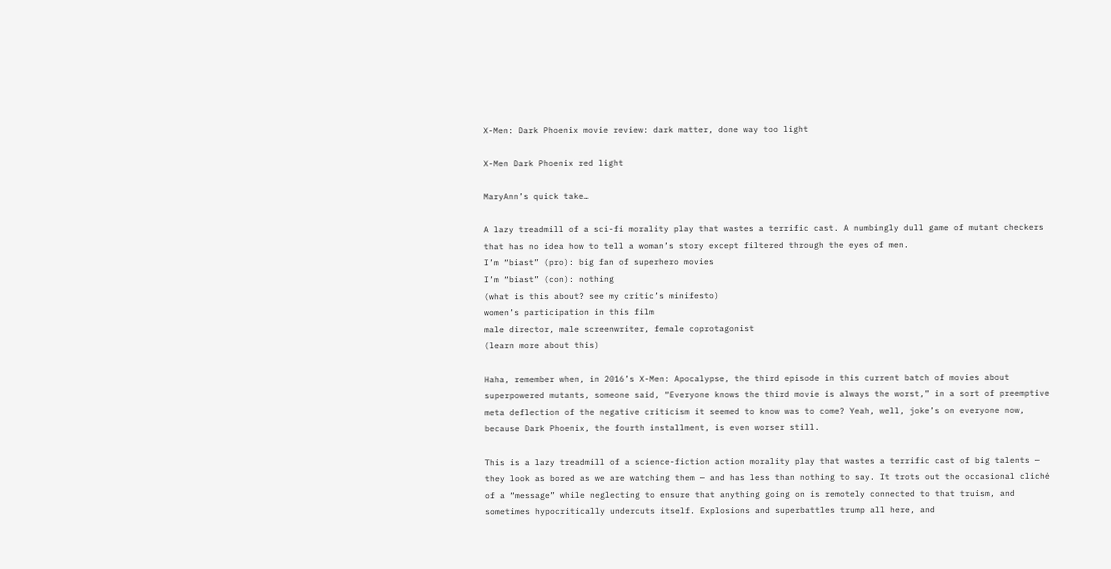X-Men: Dark Phoenix movie review: dark matter, done way too light

X-Men Dark Phoenix red light

MaryAnn’s quick take…

A lazy treadmill of a sci-fi morality play that wastes a terrific cast. A numbingly dull game of mutant checkers that has no idea how to tell a woman’s story except filtered through the eyes of men.
I’m “biast” (pro): big fan of superhero movies
I’m “biast” (con): nothing
(what is this about? see my critic’s minifesto)
women’s participation in this film
male director, male screenwriter, female coprotagonist
(learn more about this)

Haha, remember when, in 2016’s X-Men: Apocalypse, the third episode in this current batch of movies about superpowered mutants, someone said, “Everyone knows the third movie is always the worst,” in a sort of preemptive meta deflection of the negative criticism it seemed to know was to come? Yeah, well, joke’s on everyone now, because Dark Phoenix, the fourth installment, is even worser still.

This is a lazy treadmill of a science-fiction action morality play that wastes a terrific cast of big talents — they look as bored as we are watching them — and has less than nothing to say. It trots out the occasional cliché of a “message” while neglecting to ensure that anything going on is remotely connected to that truism, and sometimes hypocritically undercuts itself. Explosions and superbattles trump all here, and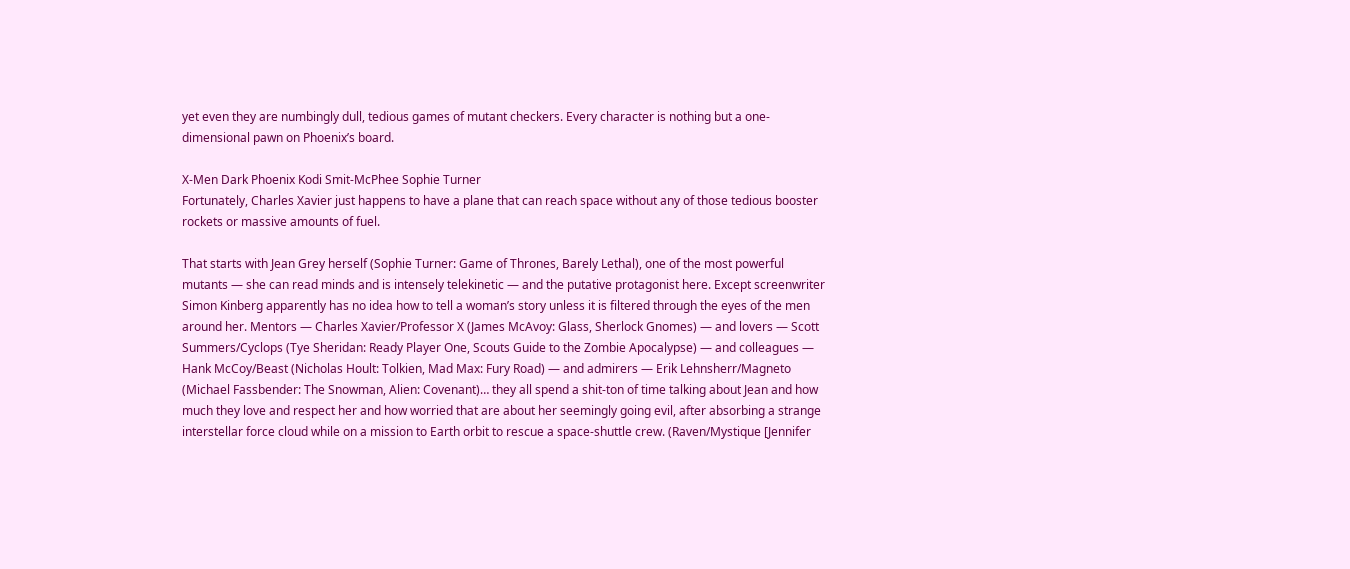yet even they are numbingly dull, tedious games of mutant checkers. Every character is nothing but a one-dimensional pawn on Phoenix’s board.

X-Men Dark Phoenix Kodi Smit-McPhee Sophie Turner
Fortunately, Charles Xavier just happens to have a plane that can reach space without any of those tedious booster rockets or massive amounts of fuel.

That starts with Jean Grey herself (Sophie Turner: Game of Thrones, Barely Lethal), one of the most powerful mutants — she can read minds and is intensely telekinetic — and the putative protagonist here. Except screenwriter Simon Kinberg apparently has no idea how to tell a woman’s story unless it is filtered through the eyes of the men around her. Mentors — Charles Xavier/Professor X (James McAvoy: Glass, Sherlock Gnomes) — and lovers — Scott Summers/Cyclops (Tye Sheridan: Ready Player One, Scouts Guide to the Zombie Apocalypse) — and colleagues — Hank McCoy/Beast (Nicholas Hoult: Tolkien, Mad Max: Fury Road) — and admirers — Erik Lehnsherr/Magneto (Michael Fassbender: The Snowman, Alien: Covenant)… they all spend a shit-ton of time talking about Jean and how much they love and respect her and how worried that are about her seemingly going evil, after absorbing a strange interstellar force cloud while on a mission to Earth orbit to rescue a space-shuttle crew. (Raven/Mystique [Jennifer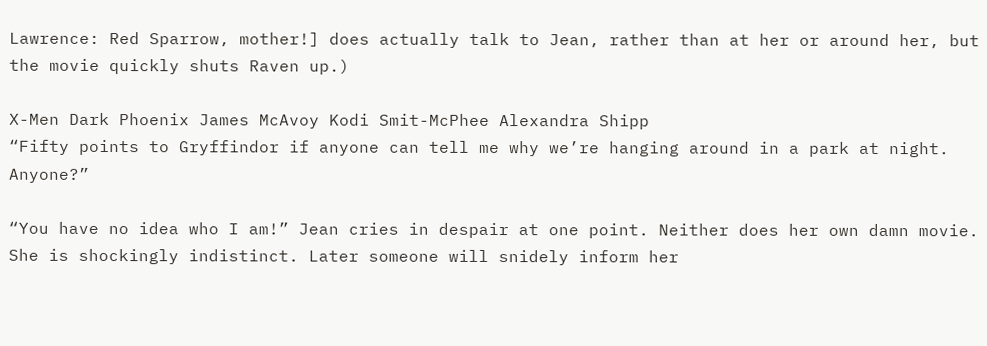Lawrence: Red Sparrow, mother!] does actually talk to Jean, rather than at her or around her, but the movie quickly shuts Raven up.)

X-Men Dark Phoenix James McAvoy Kodi Smit-McPhee Alexandra Shipp
“Fifty points to Gryffindor if anyone can tell me why we’re hanging around in a park at night. Anyone?”

“You have no idea who I am!” Jean cries in despair at one point. Neither does her own damn movie. She is shockingly indistinct. Later someone will snidely inform her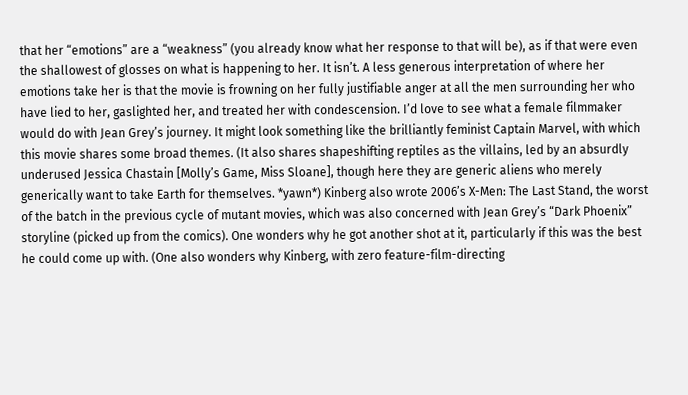that her “emotions” are a “weakness” (you already know what her response to that will be), as if that were even the shallowest of glosses on what is happening to her. It isn’t. A less generous interpretation of where her emotions take her is that the movie is frowning on her fully justifiable anger at all the men surrounding her who have lied to her, gaslighted her, and treated her with condescension. I’d love to see what a female filmmaker would do with Jean Grey’s journey. It might look something like the brilliantly feminist Captain Marvel, with which this movie shares some broad themes. (It also shares shapeshifting reptiles as the villains, led by an absurdly underused Jessica Chastain [Molly’s Game, Miss Sloane], though here they are generic aliens who merely generically want to take Earth for themselves. *yawn*) Kinberg also wrote 2006’s X-Men: The Last Stand, the worst of the batch in the previous cycle of mutant movies, which was also concerned with Jean Grey’s “Dark Phoenix” storyline (picked up from the comics). One wonders why he got another shot at it, particularly if this was the best he could come up with. (One also wonders why Kinberg, with zero feature-film-directing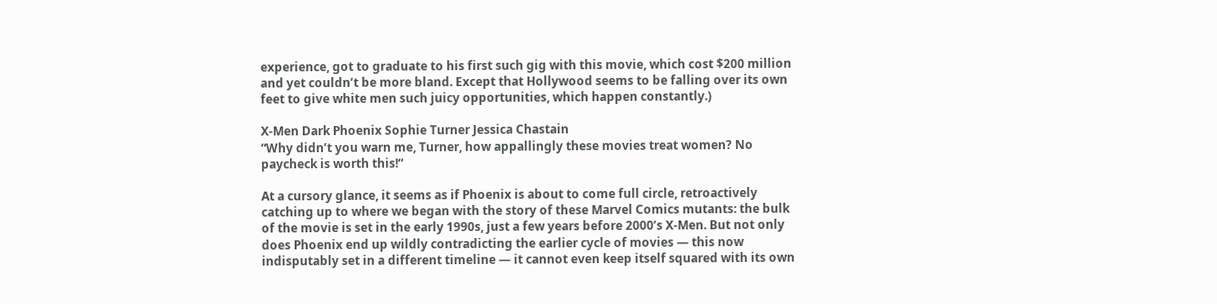experience, got to graduate to his first such gig with this movie, which cost $200 million and yet couldn’t be more bland. Except that Hollywood seems to be falling over its own feet to give white men such juicy opportunities, which happen constantly.)

X-Men Dark Phoenix Sophie Turner Jessica Chastain
“Why didn’t you warn me, Turner, how appallingly these movies treat women? No paycheck is worth this!“

At a cursory glance, it seems as if Phoenix is about to come full circle, retroactively catching up to where we began with the story of these Marvel Comics mutants: the bulk of the movie is set in the early 1990s, just a few years before 2000’s X-Men. But not only does Phoenix end up wildly contradicting the earlier cycle of movies — this now indisputably set in a different timeline — it cannot even keep itself squared with its own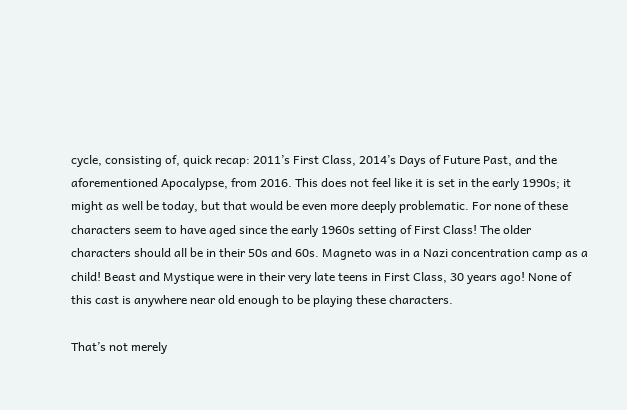cycle, consisting of, quick recap: 2011’s First Class, 2014’s Days of Future Past, and the aforementioned Apocalypse, from 2016. This does not feel like it is set in the early 1990s; it might as well be today, but that would be even more deeply problematic. For none of these characters seem to have aged since the early 1960s setting of First Class! The older characters should all be in their 50s and 60s. Magneto was in a Nazi concentration camp as a child! Beast and Mystique were in their very late teens in First Class, 30 years ago! None of this cast is anywhere near old enough to be playing these characters.

That’s not merely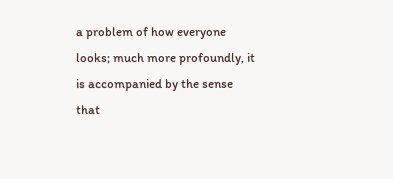a problem of how everyone looks; much more profoundly, it is accompanied by the sense that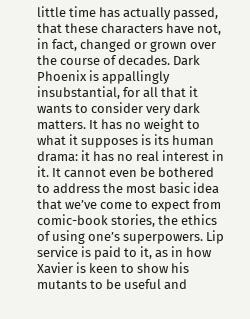little time has actually passed, that these characters have not, in fact, changed or grown over the course of decades. Dark Phoenix is appallingly insubstantial, for all that it wants to consider very dark matters. It has no weight to what it supposes is its human drama: it has no real interest in it. It cannot even be bothered to address the most basic idea that we’ve come to expect from comic-book stories, the ethics of using one’s superpowers. Lip service is paid to it, as in how Xavier is keen to show his mutants to be useful and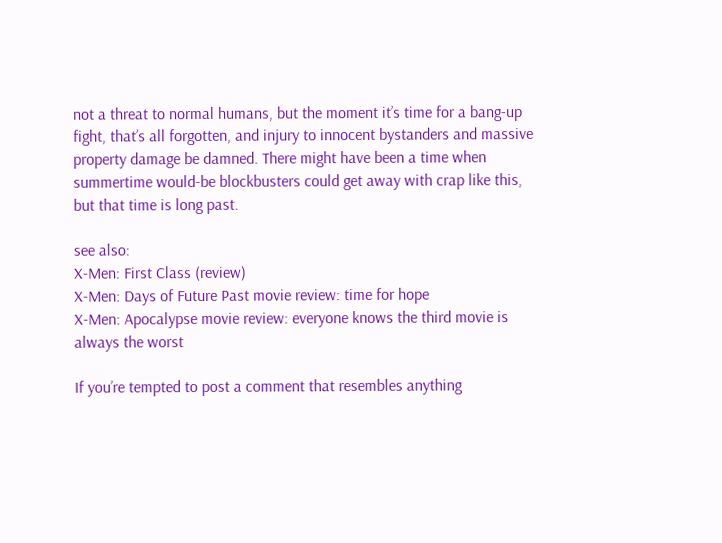not a threat to normal humans, but the moment it’s time for a bang-up fight, that’s all forgotten, and injury to innocent bystanders and massive property damage be damned. There might have been a time when summertime would-be blockbusters could get away with crap like this, but that time is long past.

see also:
X-Men: First Class (review)
X-Men: Days of Future Past movie review: time for hope
X-Men: Apocalypse movie review: everyone knows the third movie is always the worst

If you’re tempted to post a comment that resembles anything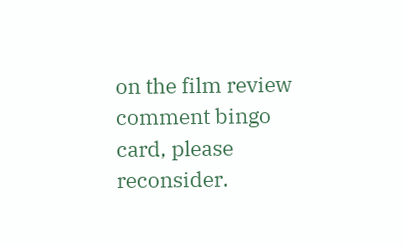on the film review comment bingo card, please reconsider.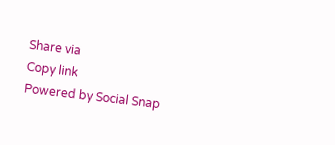Share via
Copy link
Powered by Social Snap